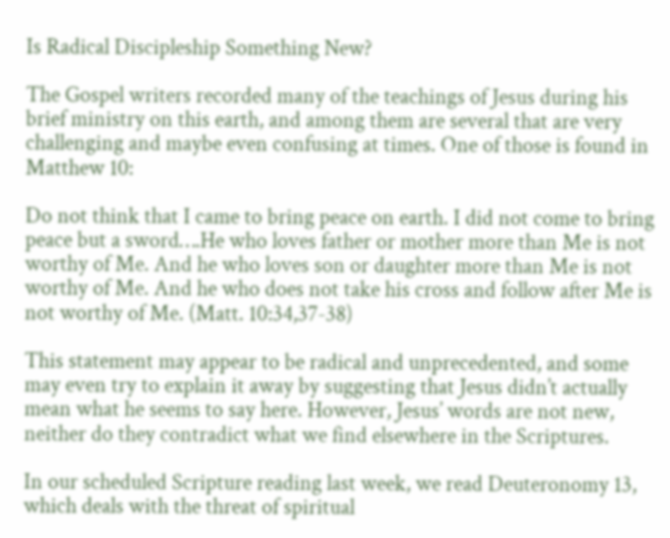Is Radical Discipleship Something New?

The Gospel writers recorded many of the teachings of Jesus during his brief ministry on this earth, and among them are several that are very challenging and maybe even confusing at times. One of those is found in Matthew 10:

Do not think that I came to bring peace on earth. I did not come to bring peace but a sword….He who loves father or mother more than Me is not worthy of Me. And he who loves son or daughter more than Me is not worthy of Me. And he who does not take his cross and follow after Me is not worthy of Me. (Matt. 10:34,37-38)

This statement may appear to be radical and unprecedented, and some may even try to explain it away by suggesting that Jesus didn’t actually mean what he seems to say here. However, Jesus’ words are not new, neither do they contradict what we find elsewhere in the Scriptures.

In our scheduled Scripture reading last week, we read Deuteronomy 13, which deals with the threat of spiritual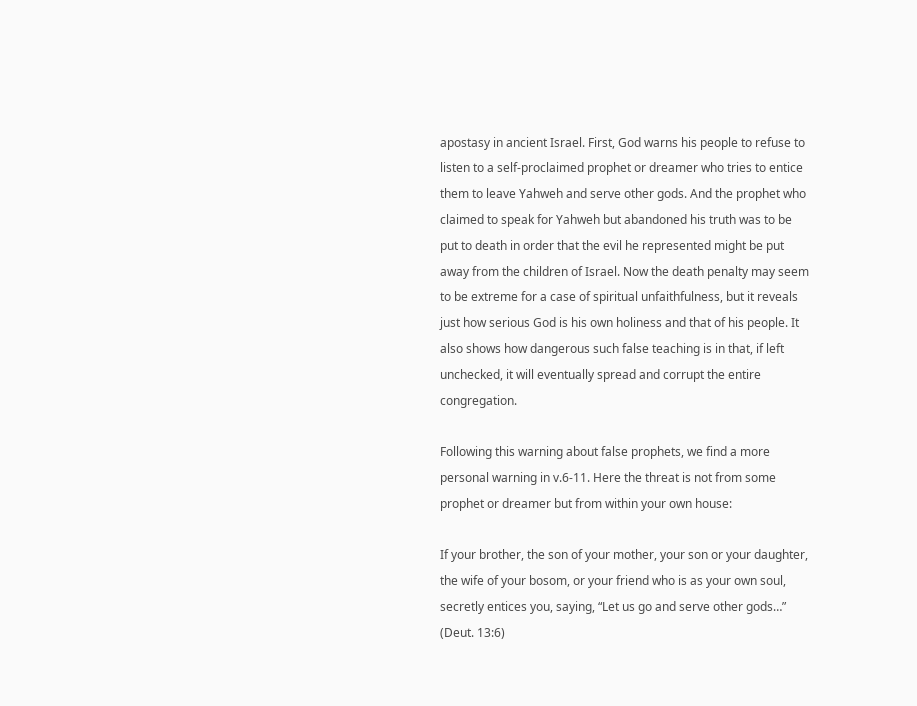apostasy in ancient Israel. First, God warns his people to refuse to listen to a self-proclaimed prophet or dreamer who tries to entice them to leave Yahweh and serve other gods. And the prophet who claimed to speak for Yahweh but abandoned his truth was to be put to death in order that the evil he represented might be put away from the children of Israel. Now the death penalty may seem to be extreme for a case of spiritual unfaithfulness, but it reveals just how serious God is his own holiness and that of his people. It also shows how dangerous such false teaching is in that, if left unchecked, it will eventually spread and corrupt the entire congregation.

Following this warning about false prophets, we find a more personal warning in v.6-11. Here the threat is not from some prophet or dreamer but from within your own house:

If your brother, the son of your mother, your son or your daughter, the wife of your bosom, or your friend who is as your own soul, secretly entices you, saying, “Let us go and serve other gods…” (Deut. 13:6)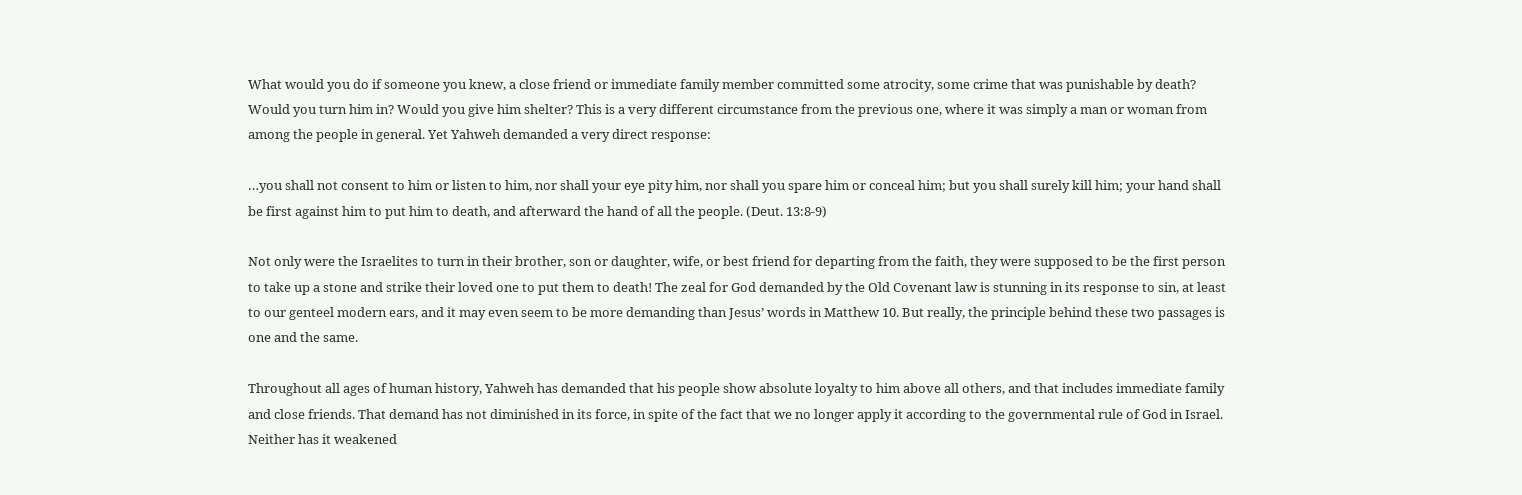What would you do if someone you knew, a close friend or immediate family member committed some atrocity, some crime that was punishable by death? Would you turn him in? Would you give him shelter? This is a very different circumstance from the previous one, where it was simply a man or woman from among the people in general. Yet Yahweh demanded a very direct response:

…you shall not consent to him or listen to him, nor shall your eye pity him, nor shall you spare him or conceal him; but you shall surely kill him; your hand shall be first against him to put him to death, and afterward the hand of all the people. (Deut. 13:8-9)

Not only were the Israelites to turn in their brother, son or daughter, wife, or best friend for departing from the faith, they were supposed to be the first person to take up a stone and strike their loved one to put them to death! The zeal for God demanded by the Old Covenant law is stunning in its response to sin, at least to our genteel modern ears, and it may even seem to be more demanding than Jesus’ words in Matthew 10. But really, the principle behind these two passages is one and the same.

Throughout all ages of human history, Yahweh has demanded that his people show absolute loyalty to him above all others, and that includes immediate family and close friends. That demand has not diminished in its force, in spite of the fact that we no longer apply it according to the governmental rule of God in Israel. Neither has it weakened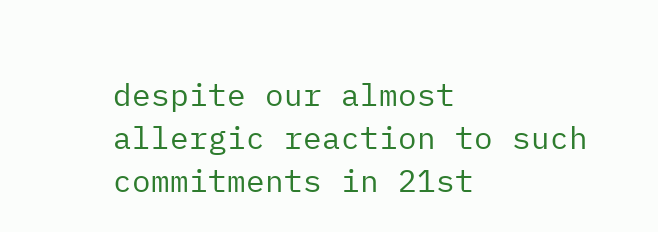despite our almost allergic reaction to such commitments in 21st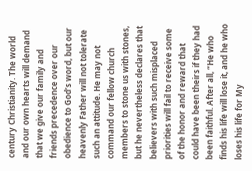century Christianity. The world and our own hearts will demand that we give our family and friends precedence over our obedience to God’s word, but our heavenly Father will not tolerate such an attitude. He may not command our fellow church members to stone us with stones, but he nevertheless declares that believers with such misplaced priorities will fail to receive some of the honor and reward that could have been theirs if they had been faithful. After all, “He who finds his life will lose it, and he who loses his life for My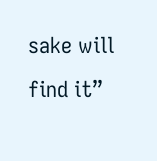sake will find it”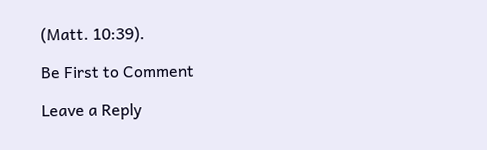(Matt. 10:39).

Be First to Comment

Leave a Reply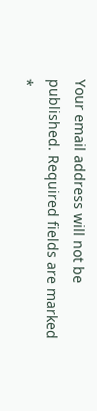Your email address will not be published. Required fields are marked *